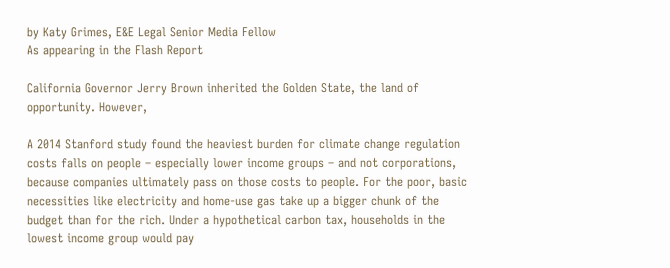by Katy Grimes, E&E Legal Senior Media Fellow
As appearing in the Flash Report

California Governor Jerry Brown inherited the Golden State, the land of opportunity. However,

A 2014 Stanford study found the heaviest burden for climate change regulation costs falls on people – especially lower income groups – and not corporations, because companies ultimately pass on those costs to people. For the poor, basic necessities like electricity and home-use gas take up a bigger chunk of the budget than for the rich. Under a hypothetical carbon tax, households in the lowest income group would pay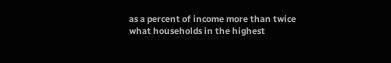as a percent of income more than twice what households in the highest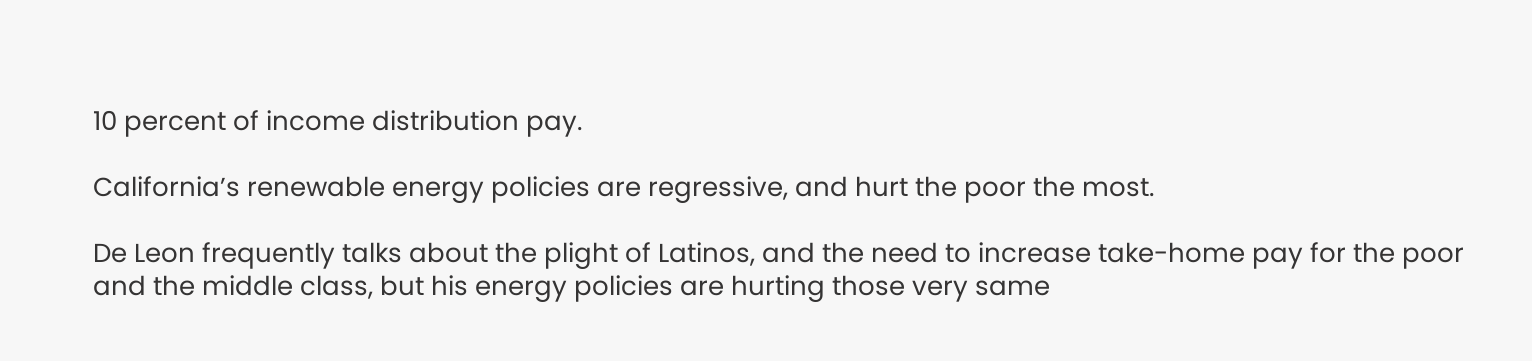10 percent of income distribution pay.

California’s renewable energy policies are regressive, and hurt the poor the most.

De Leon frequently talks about the plight of Latinos, and the need to increase take-home pay for the poor and the middle class, but his energy policies are hurting those very same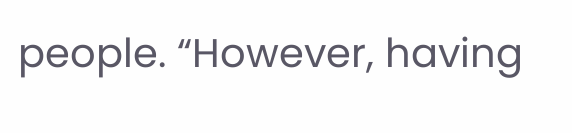people. “However, having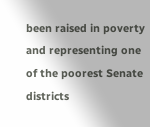been raised in poverty and representing one of the poorest Senate districts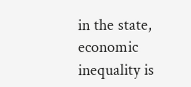in the state, economic inequality is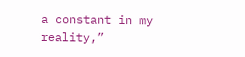a constant in my reality,”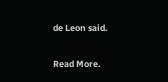de Leon said.

Read More.